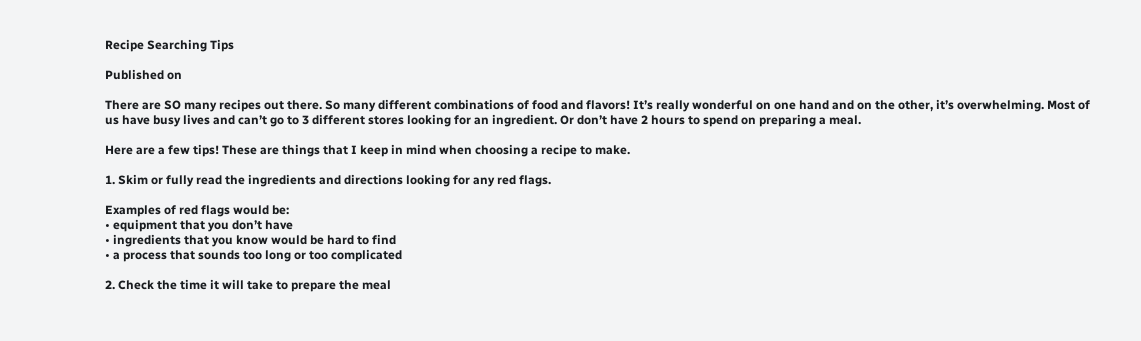Recipe Searching Tips

Published on

There are SO many recipes out there. So many different combinations of food and flavors! It’s really wonderful on one hand and on the other, it’s overwhelming. Most of us have busy lives and can’t go to 3 different stores looking for an ingredient. Or don’t have 2 hours to spend on preparing a meal.

Here are a few tips! These are things that I keep in mind when choosing a recipe to make.

1. Skim or fully read the ingredients and directions looking for any red flags.

Examples of red flags would be:
• equipment that you don’t have
• ingredients that you know would be hard to find
• a process that sounds too long or too complicated

2. Check the time it will take to prepare the meal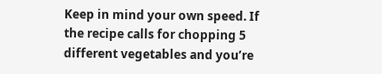Keep in mind your own speed. If the recipe calls for chopping 5 different vegetables and you’re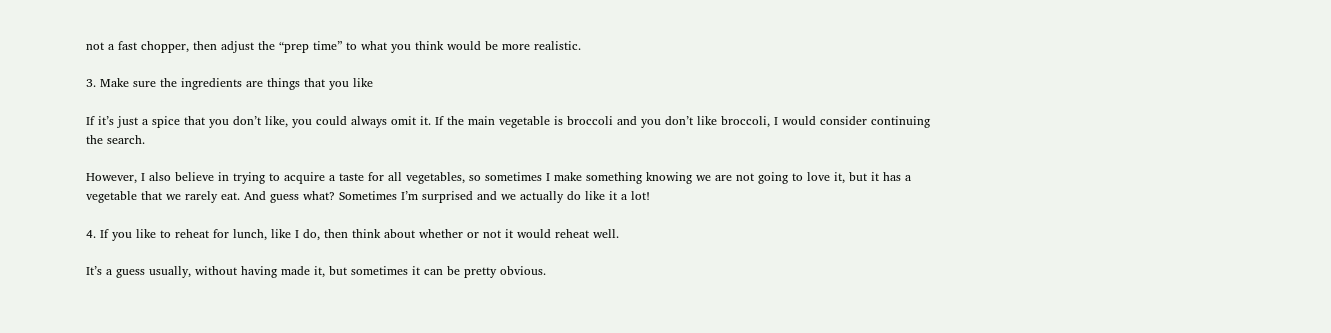not a fast chopper, then adjust the “prep time” to what you think would be more realistic.

3. Make sure the ingredients are things that you like

If it’s just a spice that you don’t like, you could always omit it. If the main vegetable is broccoli and you don’t like broccoli, I would consider continuing the search.

However, I also believe in trying to acquire a taste for all vegetables, so sometimes I make something knowing we are not going to love it, but it has a vegetable that we rarely eat. And guess what? Sometimes I’m surprised and we actually do like it a lot!

4. If you like to reheat for lunch, like I do, then think about whether or not it would reheat well.

It’s a guess usually, without having made it, but sometimes it can be pretty obvious.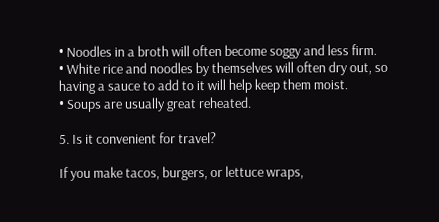• Noodles in a broth will often become soggy and less firm.
• White rice and noodles by themselves will often dry out, so having a sauce to add to it will help keep them moist.
• Soups are usually great reheated.

5. Is it convenient for travel?

If you make tacos, burgers, or lettuce wraps,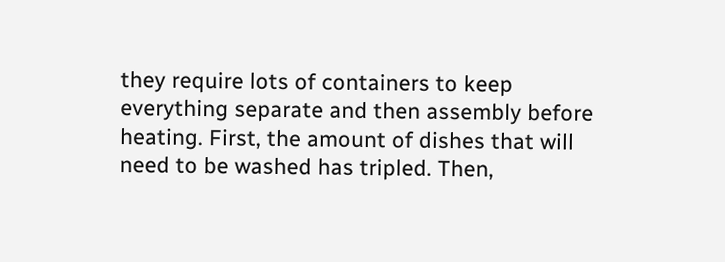they require lots of containers to keep everything separate and then assembly before heating. First, the amount of dishes that will need to be washed has tripled. Then,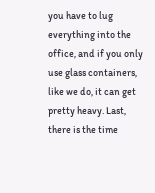you have to lug everything into the office, and if you only use glass containers, like we do, it can get pretty heavy. Last, there is the time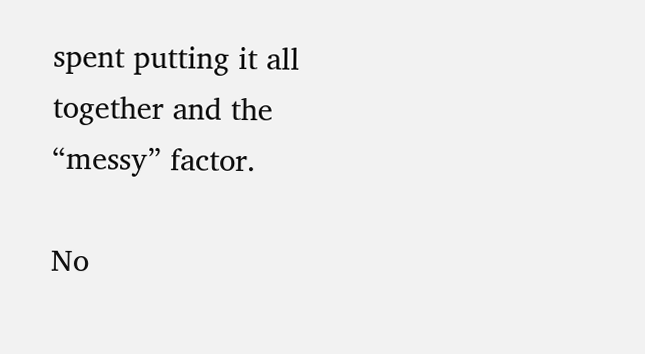spent putting it all together and the “messy” factor.

No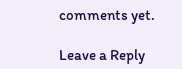comments yet.

Leave a Reply